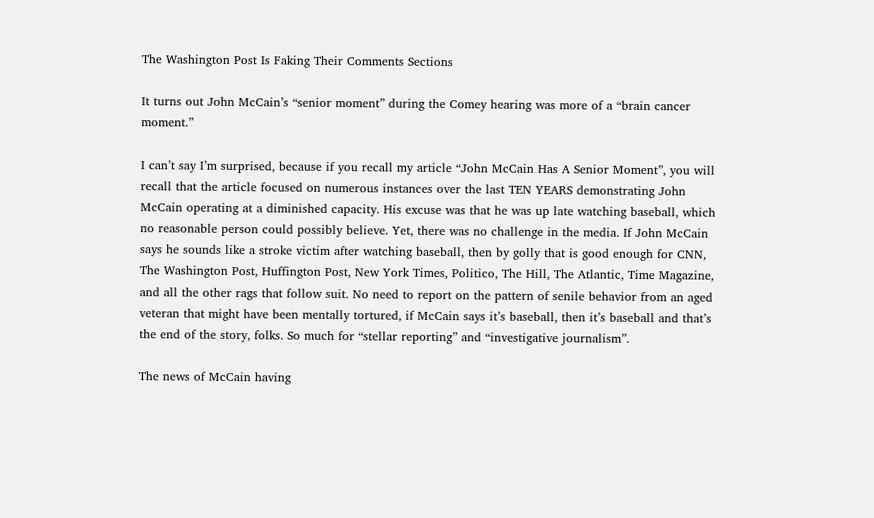The Washington Post Is Faking Their Comments Sections

It turns out John McCain’s “senior moment” during the Comey hearing was more of a “brain cancer moment.”

I can’t say I’m surprised, because if you recall my article “John McCain Has A Senior Moment”, you will recall that the article focused on numerous instances over the last TEN YEARS demonstrating John McCain operating at a diminished capacity. His excuse was that he was up late watching baseball, which no reasonable person could possibly believe. Yet, there was no challenge in the media. If John McCain says he sounds like a stroke victim after watching baseball, then by golly that is good enough for CNN, The Washington Post, Huffington Post, New York Times, Politico, The Hill, The Atlantic, Time Magazine, and all the other rags that follow suit. No need to report on the pattern of senile behavior from an aged veteran that might have been mentally tortured, if McCain says it’s baseball, then it’s baseball and that’s the end of the story, folks. So much for “stellar reporting” and “investigative journalism”.

The news of McCain having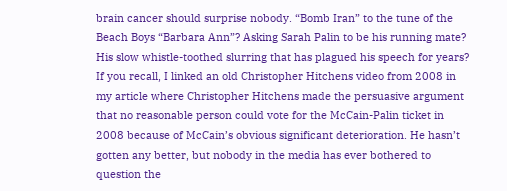brain cancer should surprise nobody. “Bomb Iran” to the tune of the Beach Boys “Barbara Ann”? Asking Sarah Palin to be his running mate? His slow whistle-toothed slurring that has plagued his speech for years? If you recall, I linked an old Christopher Hitchens video from 2008 in my article where Christopher Hitchens made the persuasive argument that no reasonable person could vote for the McCain-Palin ticket in 2008 because of McCain’s obvious significant deterioration. He hasn’t gotten any better, but nobody in the media has ever bothered to question the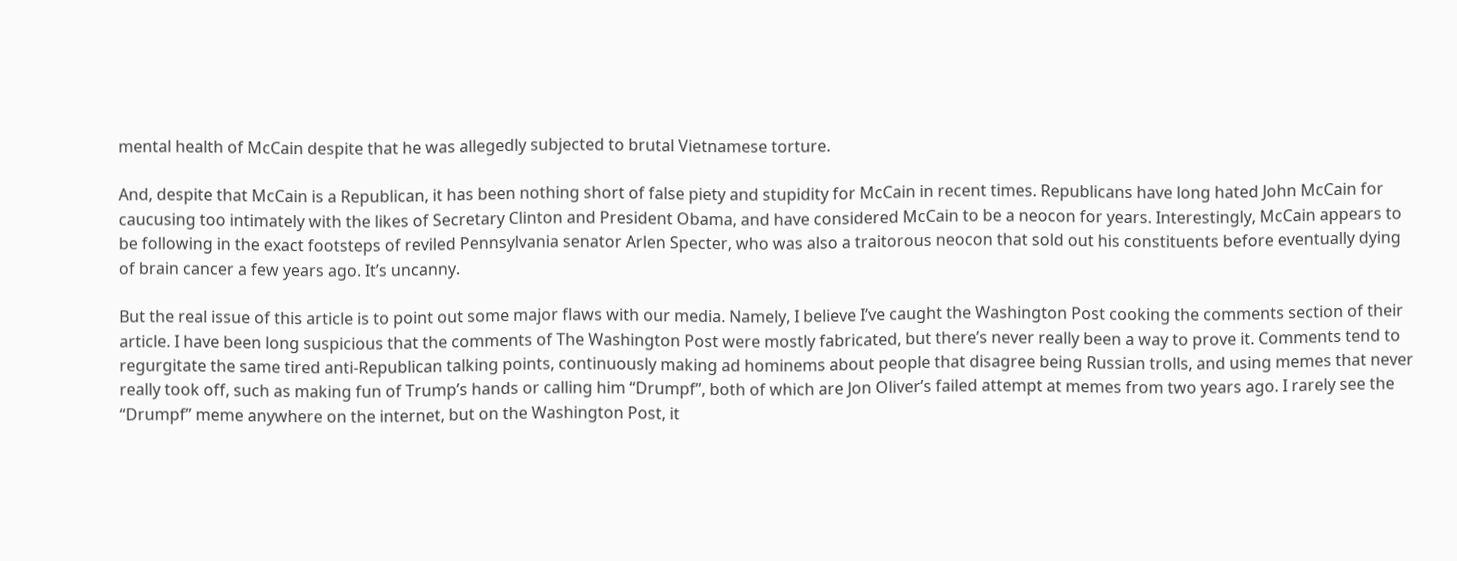mental health of McCain despite that he was allegedly subjected to brutal Vietnamese torture.

And, despite that McCain is a Republican, it has been nothing short of false piety and stupidity for McCain in recent times. Republicans have long hated John McCain for caucusing too intimately with the likes of Secretary Clinton and President Obama, and have considered McCain to be a neocon for years. Interestingly, McCain appears to be following in the exact footsteps of reviled Pennsylvania senator Arlen Specter, who was also a traitorous neocon that sold out his constituents before eventually dying of brain cancer a few years ago. It’s uncanny.

But the real issue of this article is to point out some major flaws with our media. Namely, I believe I’ve caught the Washington Post cooking the comments section of their article. I have been long suspicious that the comments of The Washington Post were mostly fabricated, but there’s never really been a way to prove it. Comments tend to regurgitate the same tired anti-Republican talking points, continuously making ad hominems about people that disagree being Russian trolls, and using memes that never really took off, such as making fun of Trump’s hands or calling him “Drumpf”, both of which are Jon Oliver’s failed attempt at memes from two years ago. I rarely see the “Drumpf” meme anywhere on the internet, but on the Washington Post, it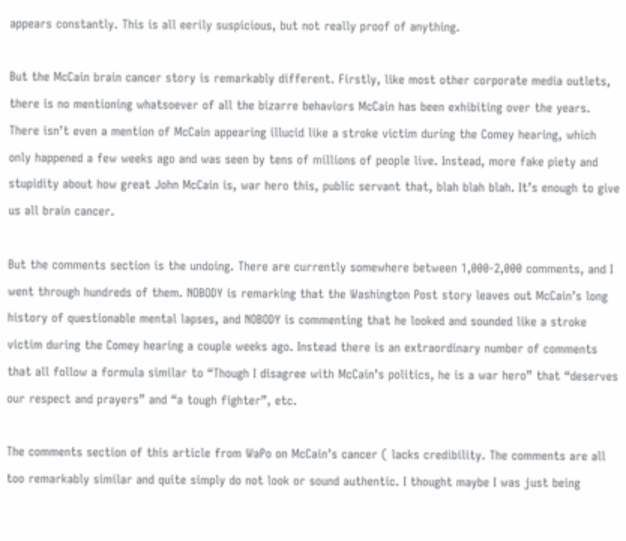appears constantly. This is all eerily suspicious, but not really proof of anything.

But the McCain brain cancer story is remarkably different. Firstly, like most other corporate media outlets, there is no mentioning whatsoever of all the bizarre behaviors McCain has been exhibiting over the years. There isn’t even a mention of McCain appearing illucid like a stroke victim during the Comey hearing, which only happened a few weeks ago and was seen by tens of millions of people live. Instead, more fake piety and stupidity about how great John McCain is, war hero this, public servant that, blah blah blah. It’s enough to give us all brain cancer.

But the comments section is the undoing. There are currently somewhere between 1,000-2,000 comments, and I went through hundreds of them. NOBODY is remarking that the Washington Post story leaves out McCain’s long history of questionable mental lapses, and NOBODY is commenting that he looked and sounded like a stroke victim during the Comey hearing a couple weeks ago. Instead there is an extraordinary number of comments that all follow a formula similar to “Though I disagree with McCain’s politics, he is a war hero” that “deserves our respect and prayers” and “a tough fighter”, etc.

The comments section of this article from WaPo on McCain’s cancer ( lacks credibility. The comments are all too remarkably similar and quite simply do not look or sound authentic. I thought maybe I was just being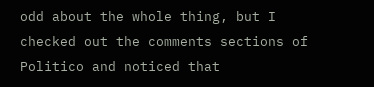odd about the whole thing, but I checked out the comments sections of Politico and noticed that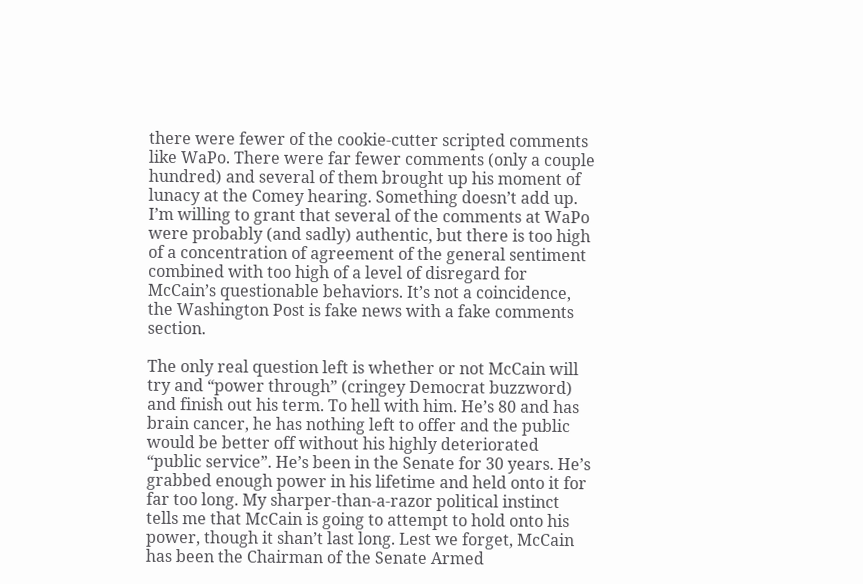there were fewer of the cookie-cutter scripted comments like WaPo. There were far fewer comments (only a couple hundred) and several of them brought up his moment of lunacy at the Comey hearing. Something doesn’t add up. I’m willing to grant that several of the comments at WaPo were probably (and sadly) authentic, but there is too high of a concentration of agreement of the general sentiment combined with too high of a level of disregard for McCain’s questionable behaviors. It’s not a coincidence, the Washington Post is fake news with a fake comments section.

The only real question left is whether or not McCain will try and “power through” (cringey Democrat buzzword) and finish out his term. To hell with him. He’s 80 and has brain cancer, he has nothing left to offer and the public would be better off without his highly deteriorated “public service”. He’s been in the Senate for 30 years. He’s grabbed enough power in his lifetime and held onto it for far too long. My sharper-than-a-razor political instinct tells me that McCain is going to attempt to hold onto his power, though it shan’t last long. Lest we forget, McCain has been the Chairman of the Senate Armed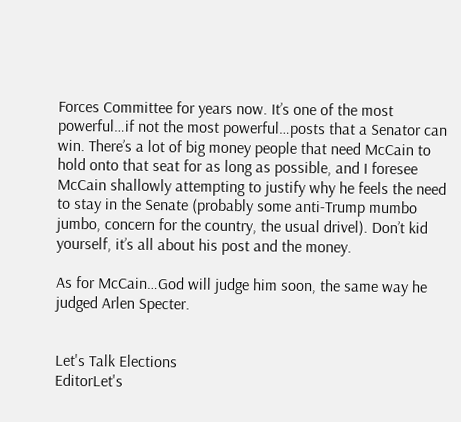Forces Committee for years now. It’s one of the most powerful…if not the most powerful…posts that a Senator can win. There’s a lot of big money people that need McCain to hold onto that seat for as long as possible, and I foresee McCain shallowly attempting to justify why he feels the need to stay in the Senate (probably some anti-Trump mumbo jumbo, concern for the country, the usual drivel). Don’t kid yourself, it’s all about his post and the money.

As for McCain…God will judge him soon, the same way he judged Arlen Specter.


Let's Talk Elections
EditorLet's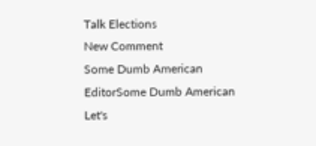Talk Elections
New Comment
Some Dumb American
EditorSome Dumb American
Let's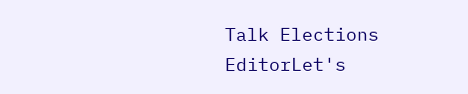Talk Elections
EditorLet's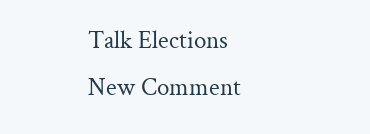Talk Elections
New Comment